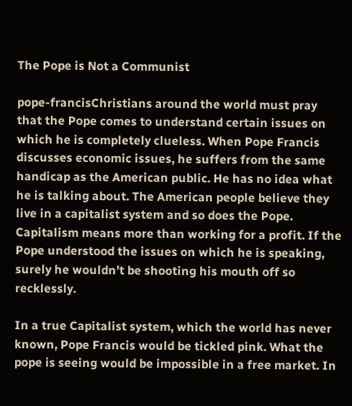The Pope is Not a Communist

pope-francisChristians around the world must pray that the Pope comes to understand certain issues on which he is completely clueless. When Pope Francis discusses economic issues, he suffers from the same handicap as the American public. He has no idea what he is talking about. The American people believe they live in a capitalist system and so does the Pope. Capitalism means more than working for a profit. If the Pope understood the issues on which he is speaking, surely he wouldn’t be shooting his mouth off so recklessly.

In a true Capitalist system, which the world has never known, Pope Francis would be tickled pink. What the pope is seeing would be impossible in a free market. In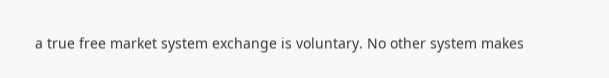a true free market system exchange is voluntary. No other system makes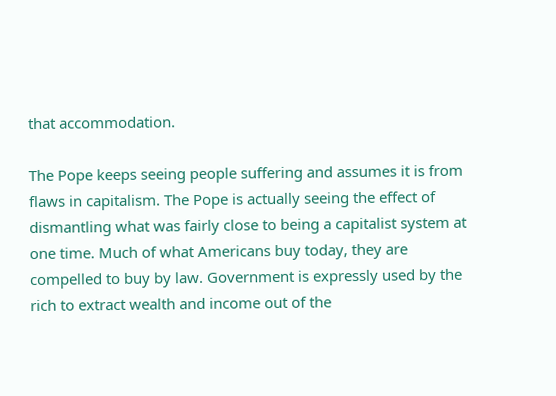that accommodation.

The Pope keeps seeing people suffering and assumes it is from flaws in capitalism. The Pope is actually seeing the effect of dismantling what was fairly close to being a capitalist system at one time. Much of what Americans buy today, they are compelled to buy by law. Government is expressly used by the rich to extract wealth and income out of the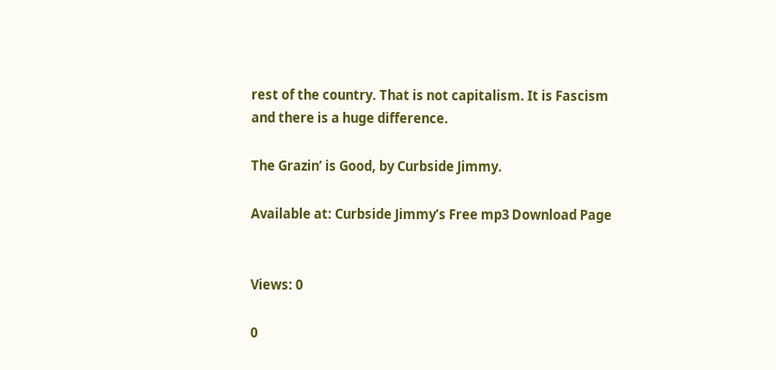rest of the country. That is not capitalism. It is Fascism and there is a huge difference.

The Grazin’ is Good, by Curbside Jimmy.

Available at: Curbside Jimmy’s Free mp3 Download Page


Views: 0

0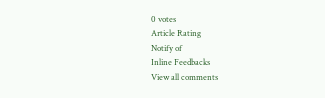0 votes
Article Rating
Notify of
Inline Feedbacks
View all comments